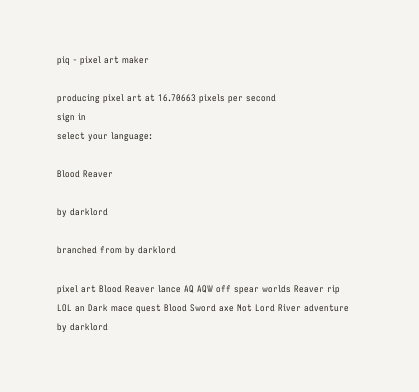piq - pixel art maker

producing pixel art at 16.70663 pixels per second
sign in
select your language:

Blood Reaver

by darklord

branched from by darklord

pixel art Blood Reaver lance AQ AQW off spear worlds Reaver rip LOL an Dark mace quest Blood Sword axe Not Lord River adventure by darklord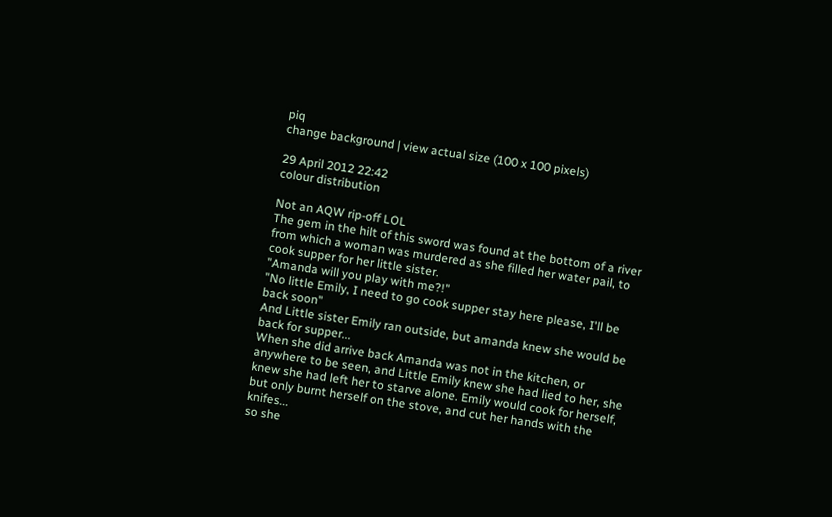piq
change background | view actual size (100 x 100 pixels)

29 April 2012 22:42
colour distribution

Not an AQW rip-off LOL
The gem in the hilt of this sword was found at the bottom of a river from which a woman was murdered as she filled her water pail, to cook supper for her little sister.
"Amanda will you play with me?!"
"No little Emily, I need to go cook supper stay here please, I'll be back soon"
And Little sister Emily ran outside, but amanda knew she would be back for supper...
When she did arrive back Amanda was not in the kitchen, or anywhere to be seen, and Little Emily knew she had lied to her, she knew she had left her to starve alone. Emily would cook for herself, but only burnt herself on the stove, and cut her hands with the knifes...
so she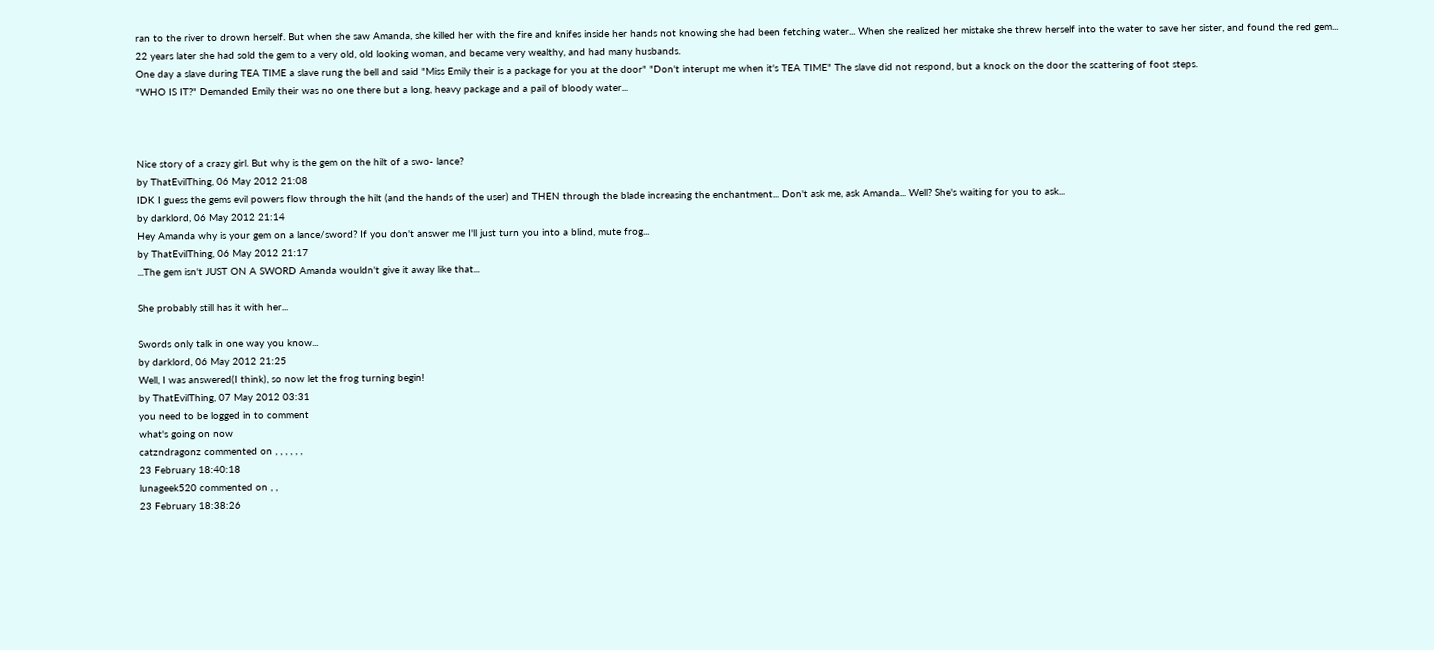ran to the river to drown herself. But when she saw Amanda, she killed her with the fire and knifes inside her hands not knowing she had been fetching water... When she realized her mistake she threw herself into the water to save her sister, and found the red gem...
22 years later she had sold the gem to a very old, old looking woman, and became very wealthy, and had many husbands.
One day a slave during TEA TIME a slave rung the bell and said "Miss Emily their is a package for you at the door" "Don't interupt me when it's TEA TIME" The slave did not respond, but a knock on the door the scattering of foot steps.
"WHO IS IT?" Demanded Emily their was no one there but a long, heavy package and a pail of bloody water...



Nice story of a crazy girl. But why is the gem on the hilt of a swo- lance?
by ThatEvilThing, 06 May 2012 21:08
IDK I guess the gems evil powers flow through the hilt (and the hands of the user) and THEN through the blade increasing the enchantment... Don't ask me, ask Amanda... Well? She's waiting for you to ask...
by darklord, 06 May 2012 21:14
Hey Amanda why is your gem on a lance/sword? If you don't answer me I'll just turn you into a blind, mute frog...
by ThatEvilThing, 06 May 2012 21:17
...The gem isn't JUST ON A SWORD Amanda wouldn't give it away like that...

She probably still has it with her...

Swords only talk in one way you know...
by darklord, 06 May 2012 21:25
Well, I was answered(I think), so now let the frog turning begin!
by ThatEvilThing, 07 May 2012 03:31
you need to be logged in to comment
what's going on now
catzndragonz commented on , , , , , ,
23 February 18:40:18
lunageek520 commented on , ,
23 February 18:38:26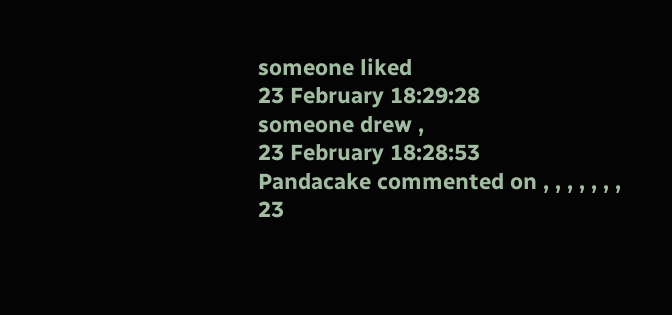someone liked
23 February 18:29:28
someone drew ,
23 February 18:28:53
Pandacake commented on , , , , , , ,
23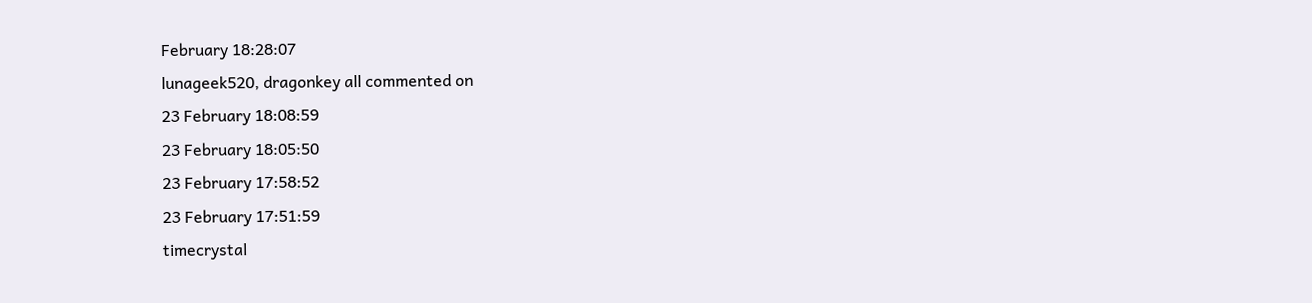February 18:28:07
lunageek520, dragonkey all commented on
23 February 18:08:59
23 February 18:05:50
23 February 17:58:52
23 February 17:51:59
timecrystal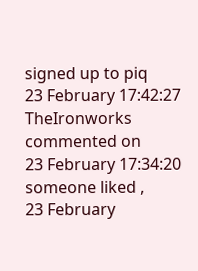signed up to piq
23 February 17:42:27
TheIronworks commented on
23 February 17:34:20
someone liked ,
23 February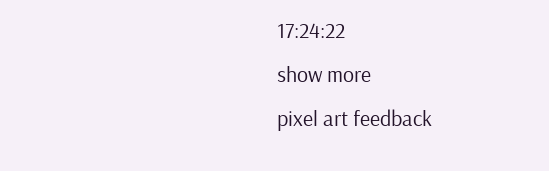17:24:22
show more
pixel art feedback